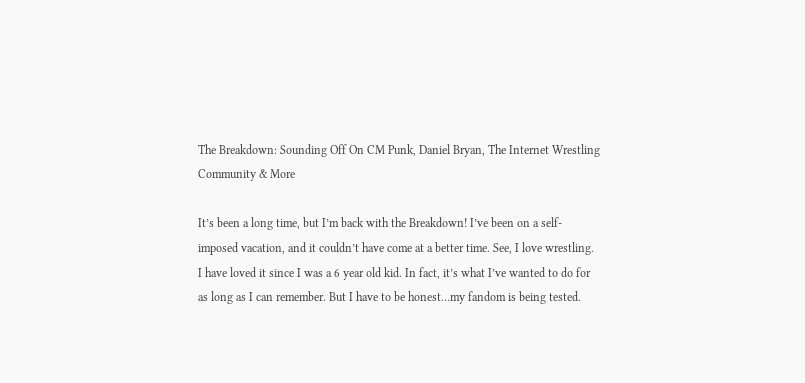The Breakdown: Sounding Off On CM Punk, Daniel Bryan, The Internet Wrestling Community & More

It’s been a long time, but I’m back with the Breakdown! I’ve been on a self-imposed vacation, and it couldn’t have come at a better time. See, I love wrestling. I have loved it since I was a 6 year old kid. In fact, it’s what I’ve wanted to do for as long as I can remember. But I have to be honest…my fandom is being tested.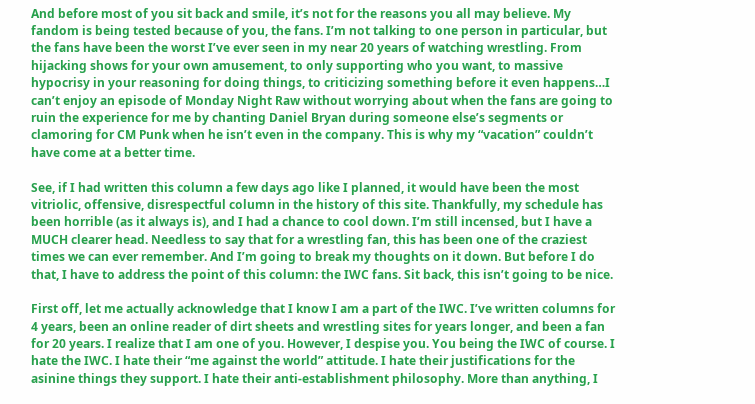And before most of you sit back and smile, it’s not for the reasons you all may believe. My fandom is being tested because of you, the fans. I’m not talking to one person in particular, but the fans have been the worst I’ve ever seen in my near 20 years of watching wrestling. From hijacking shows for your own amusement, to only supporting who you want, to massive hypocrisy in your reasoning for doing things, to criticizing something before it even happens…I can’t enjoy an episode of Monday Night Raw without worrying about when the fans are going to ruin the experience for me by chanting Daniel Bryan during someone else’s segments or clamoring for CM Punk when he isn’t even in the company. This is why my “vacation” couldn’t have come at a better time.

See, if I had written this column a few days ago like I planned, it would have been the most vitriolic, offensive, disrespectful column in the history of this site. Thankfully, my schedule has been horrible (as it always is), and I had a chance to cool down. I’m still incensed, but I have a MUCH clearer head. Needless to say that for a wrestling fan, this has been one of the craziest times we can ever remember. And I’m going to break my thoughts on it down. But before I do that, I have to address the point of this column: the IWC fans. Sit back, this isn’t going to be nice.

First off, let me actually acknowledge that I know I am a part of the IWC. I’ve written columns for 4 years, been an online reader of dirt sheets and wrestling sites for years longer, and been a fan for 20 years. I realize that I am one of you. However, I despise you. You being the IWC of course. I hate the IWC. I hate their “me against the world” attitude. I hate their justifications for the asinine things they support. I hate their anti-establishment philosophy. More than anything, I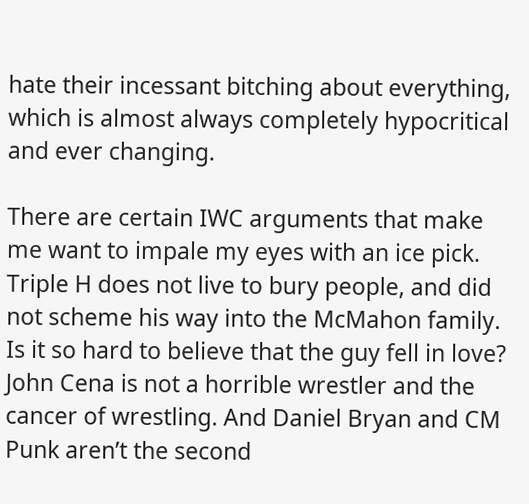hate their incessant bitching about everything, which is almost always completely hypocritical and ever changing.

There are certain IWC arguments that make me want to impale my eyes with an ice pick. Triple H does not live to bury people, and did not scheme his way into the McMahon family. Is it so hard to believe that the guy fell in love? John Cena is not a horrible wrestler and the cancer of wrestling. And Daniel Bryan and CM Punk aren’t the second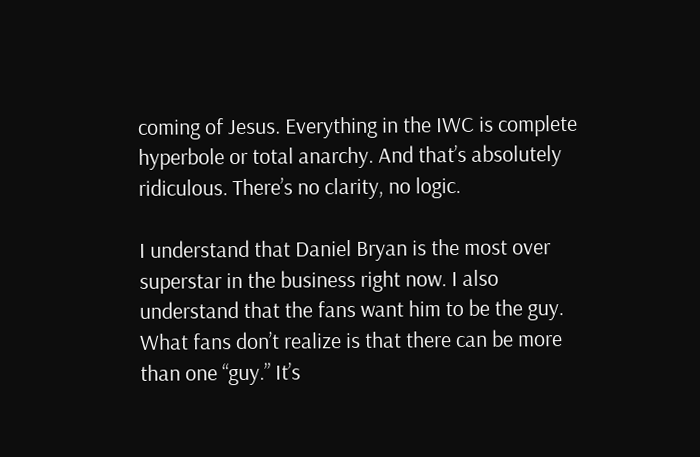coming of Jesus. Everything in the IWC is complete hyperbole or total anarchy. And that’s absolutely ridiculous. There’s no clarity, no logic.

I understand that Daniel Bryan is the most over superstar in the business right now. I also understand that the fans want him to be the guy. What fans don’t realize is that there can be more than one “guy.” It’s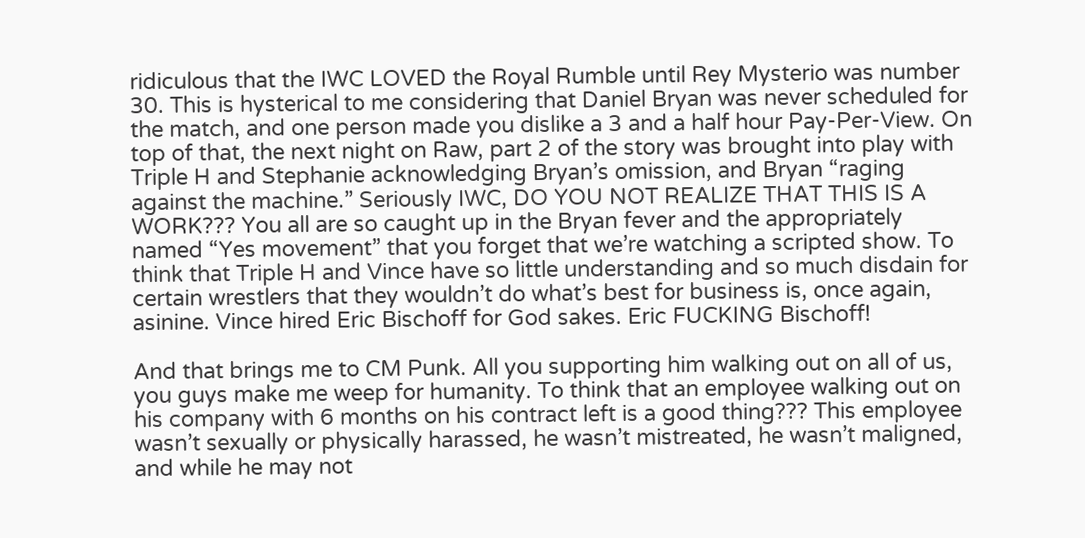ridiculous that the IWC LOVED the Royal Rumble until Rey Mysterio was number 30. This is hysterical to me considering that Daniel Bryan was never scheduled for the match, and one person made you dislike a 3 and a half hour Pay-Per-View. On top of that, the next night on Raw, part 2 of the story was brought into play with Triple H and Stephanie acknowledging Bryan’s omission, and Bryan “raging against the machine.” Seriously IWC, DO YOU NOT REALIZE THAT THIS IS A WORK??? You all are so caught up in the Bryan fever and the appropriately named “Yes movement” that you forget that we’re watching a scripted show. To think that Triple H and Vince have so little understanding and so much disdain for certain wrestlers that they wouldn’t do what’s best for business is, once again, asinine. Vince hired Eric Bischoff for God sakes. Eric FUCKING Bischoff!

And that brings me to CM Punk. All you supporting him walking out on all of us, you guys make me weep for humanity. To think that an employee walking out on his company with 6 months on his contract left is a good thing??? This employee wasn’t sexually or physically harassed, he wasn’t mistreated, he wasn’t maligned, and while he may not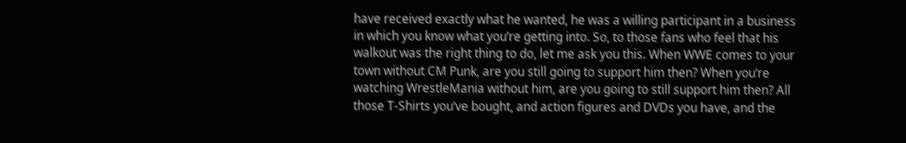have received exactly what he wanted, he was a willing participant in a business in which you know what you’re getting into. So, to those fans who feel that his walkout was the right thing to do, let me ask you this. When WWE comes to your town without CM Punk, are you still going to support him then? When you’re watching WrestleMania without him, are you going to still support him then? All those T-Shirts you’ve bought, and action figures and DVDs you have, and the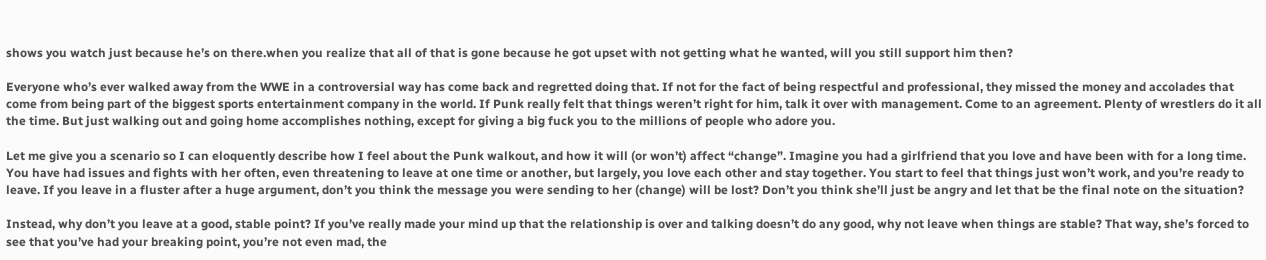shows you watch just because he’s on there.when you realize that all of that is gone because he got upset with not getting what he wanted, will you still support him then?

Everyone who’s ever walked away from the WWE in a controversial way has come back and regretted doing that. If not for the fact of being respectful and professional, they missed the money and accolades that come from being part of the biggest sports entertainment company in the world. If Punk really felt that things weren’t right for him, talk it over with management. Come to an agreement. Plenty of wrestlers do it all the time. But just walking out and going home accomplishes nothing, except for giving a big fuck you to the millions of people who adore you.

Let me give you a scenario so I can eloquently describe how I feel about the Punk walkout, and how it will (or won’t) affect “change”. Imagine you had a girlfriend that you love and have been with for a long time. You have had issues and fights with her often, even threatening to leave at one time or another, but largely, you love each other and stay together. You start to feel that things just won’t work, and you’re ready to leave. If you leave in a fluster after a huge argument, don’t you think the message you were sending to her (change) will be lost? Don’t you think she’ll just be angry and let that be the final note on the situation?

Instead, why don’t you leave at a good, stable point? If you’ve really made your mind up that the relationship is over and talking doesn’t do any good, why not leave when things are stable? That way, she’s forced to see that you’ve had your breaking point, you’re not even mad, the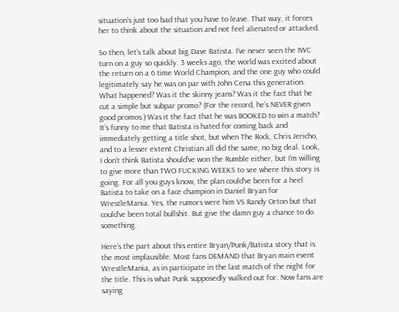situation’s just too bad that you have to leave. That way, it forces her to think about the situation and not feel alienated or attacked.

So then, let’s talk about big Dave Batista. I’ve never seen the IWC turn on a guy so quickly. 3 weeks ago, the world was excited about the return on a 6 time World Champion, and the one guy who could legitimately say he was on par with John Cena this generation. What happened? Was it the skinny jeans? Was it the fact that he cut a simple but subpar promo? (For the record, he’s NEVER given good promos.) Was it the fact that he was BOOKED to win a match? It’s funny to me that Batista is hated for coming back and immediately getting a title shot, but when The Rock, Chris Jericho, and to a lesser extent Christian all did the same, no big deal. Look, I don’t think Batista should’ve won the Rumble either, but I’m willing to give more than TWO FUCKING WEEKS to see where this story is going. For all you guys know, the plan could’ve been for a heel Batista to take on a face champion in Daniel Bryan for WrestleMania. Yes, the rumors were him VS Randy Orton but that could’ve been total bullshit. But give the damn guy a chance to do something.

Here’s the part about this entire Bryan/Punk/Batista story that is the most implausible. Most fans DEMAND that Bryan main event WrestleMania, as in participate in the last match of the night for the title. This is what Punk supposedly walked out for. Now fans are saying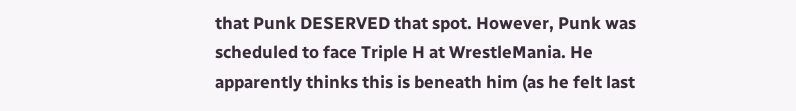that Punk DESERVED that spot. However, Punk was scheduled to face Triple H at WrestleMania. He apparently thinks this is beneath him (as he felt last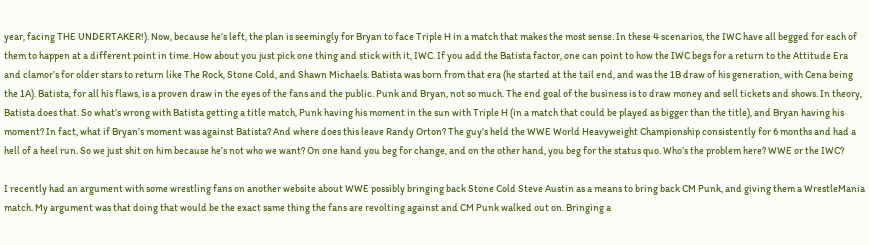year, facing THE UNDERTAKER!). Now, because he’s left, the plan is seemingly for Bryan to face Triple H in a match that makes the most sense. In these 4 scenarios, the IWC have all begged for each of them to happen at a different point in time. How about you just pick one thing and stick with it, IWC. If you add the Batista factor, one can point to how the IWC begs for a return to the Attitude Era and clamor’s for older stars to return like The Rock, Stone Cold, and Shawn Michaels. Batista was born from that era (he started at the tail end, and was the 1B draw of his generation, with Cena being the 1A). Batista, for all his flaws, is a proven draw in the eyes of the fans and the public. Punk and Bryan, not so much. The end goal of the business is to draw money and sell tickets and shows. In theory, Batista does that. So what’s wrong with Batista getting a title match, Punk having his moment in the sun with Triple H (in a match that could be played as bigger than the title), and Bryan having his moment? In fact, what if Bryan’s moment was against Batista? And where does this leave Randy Orton? The guy’s held the WWE World Heavyweight Championship consistently for 6 months and had a hell of a heel run. So we just shit on him because he’s not who we want? On one hand you beg for change, and on the other hand, you beg for the status quo. Who’s the problem here? WWE or the IWC?

I recently had an argument with some wrestling fans on another website about WWE possibly bringing back Stone Cold Steve Austin as a means to bring back CM Punk, and giving them a WrestleMania match. My argument was that doing that would be the exact same thing the fans are revolting against and CM Punk walked out on. Bringing a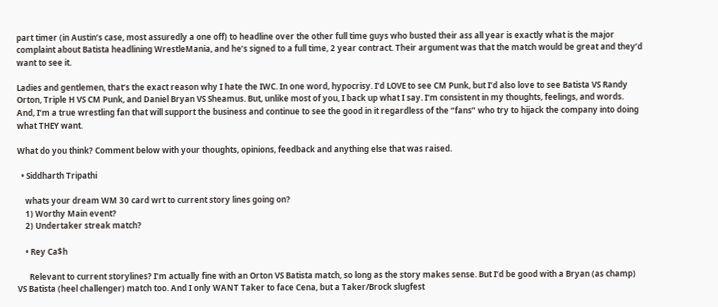part timer (in Austin’s case, most assuredly a one off) to headline over the other full time guys who busted their ass all year is exactly what is the major complaint about Batista headlining WrestleMania, and he’s signed to a full time, 2 year contract. Their argument was that the match would be great and they’d want to see it.

Ladies and gentlemen, that’s the exact reason why I hate the IWC. In one word, hypocrisy. I’d LOVE to see CM Punk, but I’d also love to see Batista VS Randy Orton, Triple H VS CM Punk, and Daniel Bryan VS Sheamus. But, unlike most of you, I back up what I say. I’m consistent in my thoughts, feelings, and words. And, I’m a true wrestling fan that will support the business and continue to see the good in it regardless of the “fans” who try to hijack the company into doing what THEY want.

What do you think? Comment below with your thoughts, opinions, feedback and anything else that was raised.

  • Siddharth Tripathi

    whats your dream WM 30 card wrt to current story lines going on?
    1) Worthy Main event?
    2) Undertaker streak match?

    • Rey Ca$h

      Relevant to current storylines? I’m actually fine with an Orton VS Batista match, so long as the story makes sense. But I’d be good with a Bryan (as champ) VS Batista (heel challenger) match too. And I only WANT Taker to face Cena, but a Taker/Brock slugfest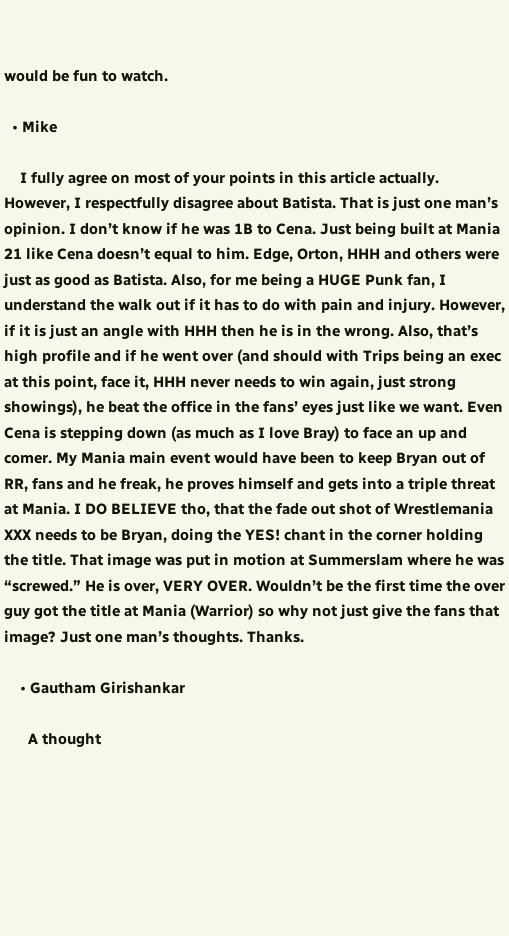would be fun to watch.

  • Mike

    I fully agree on most of your points in this article actually. However, I respectfully disagree about Batista. That is just one man’s opinion. I don’t know if he was 1B to Cena. Just being built at Mania 21 like Cena doesn’t equal to him. Edge, Orton, HHH and others were just as good as Batista. Also, for me being a HUGE Punk fan, I understand the walk out if it has to do with pain and injury. However, if it is just an angle with HHH then he is in the wrong. Also, that’s high profile and if he went over (and should with Trips being an exec at this point, face it, HHH never needs to win again, just strong showings), he beat the office in the fans’ eyes just like we want. Even Cena is stepping down (as much as I love Bray) to face an up and comer. My Mania main event would have been to keep Bryan out of RR, fans and he freak, he proves himself and gets into a triple threat at Mania. I DO BELIEVE tho, that the fade out shot of Wrestlemania XXX needs to be Bryan, doing the YES! chant in the corner holding the title. That image was put in motion at Summerslam where he was “screwed.” He is over, VERY OVER. Wouldn’t be the first time the over guy got the title at Mania (Warrior) so why not just give the fans that image? Just one man’s thoughts. Thanks.

    • Gautham Girishankar

      A thought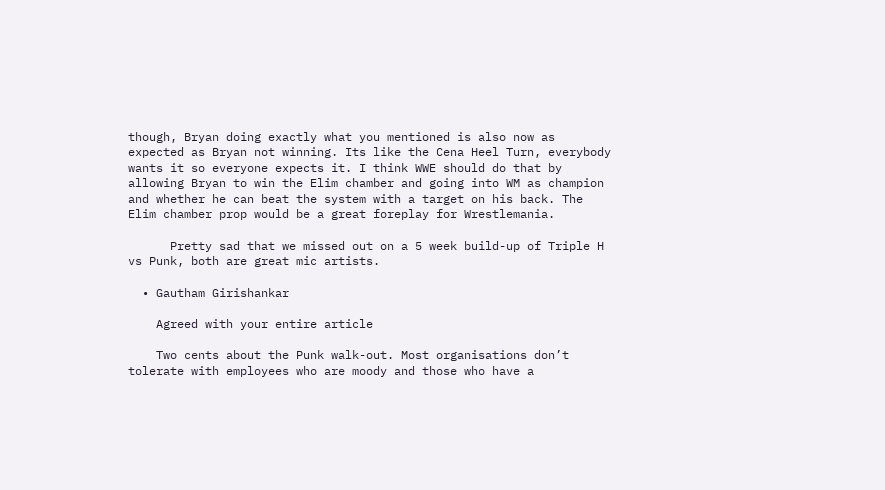though, Bryan doing exactly what you mentioned is also now as expected as Bryan not winning. Its like the Cena Heel Turn, everybody wants it so everyone expects it. I think WWE should do that by allowing Bryan to win the Elim chamber and going into WM as champion and whether he can beat the system with a target on his back. The Elim chamber prop would be a great foreplay for Wrestlemania.

      Pretty sad that we missed out on a 5 week build-up of Triple H vs Punk, both are great mic artists.

  • Gautham Girishankar

    Agreed with your entire article

    Two cents about the Punk walk-out. Most organisations don’t tolerate with employees who are moody and those who have a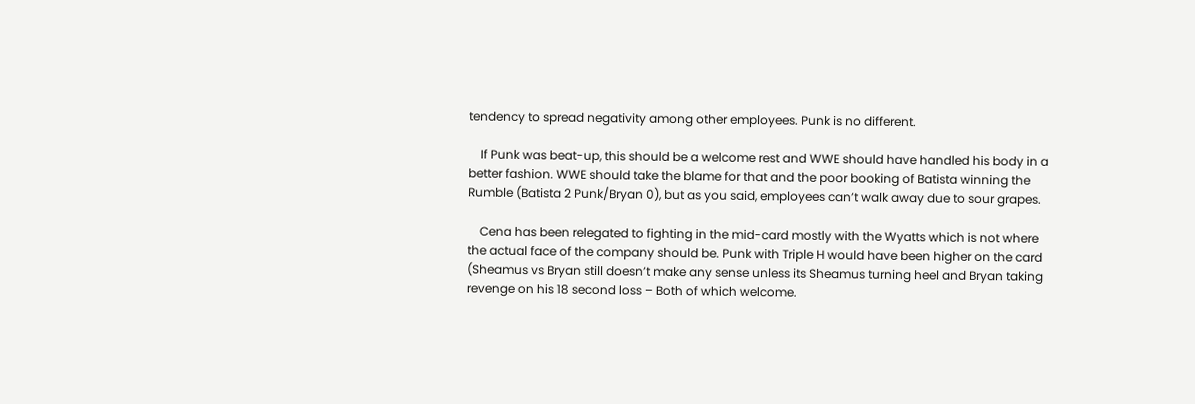tendency to spread negativity among other employees. Punk is no different.

    If Punk was beat-up, this should be a welcome rest and WWE should have handled his body in a better fashion. WWE should take the blame for that and the poor booking of Batista winning the Rumble (Batista 2 Punk/Bryan 0), but as you said, employees can’t walk away due to sour grapes.

    Cena has been relegated to fighting in the mid-card mostly with the Wyatts which is not where the actual face of the company should be. Punk with Triple H would have been higher on the card (Sheamus vs Bryan still doesn’t make any sense unless its Sheamus turning heel and Bryan taking revenge on his 18 second loss – Both of which welcome.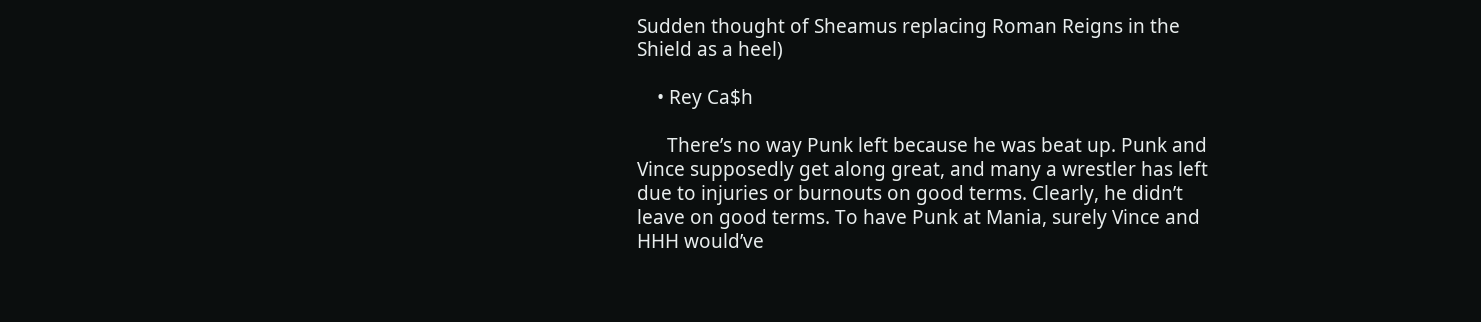Sudden thought of Sheamus replacing Roman Reigns in the Shield as a heel)

    • Rey Ca$h

      There’s no way Punk left because he was beat up. Punk and Vince supposedly get along great, and many a wrestler has left due to injuries or burnouts on good terms. Clearly, he didn’t leave on good terms. To have Punk at Mania, surely Vince and HHH would’ve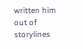written him out of storylines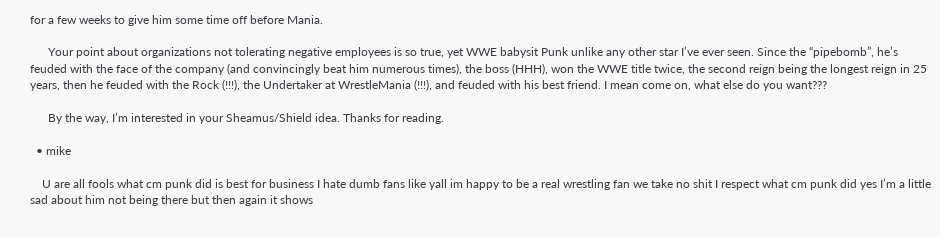for a few weeks to give him some time off before Mania.

      Your point about organizations not tolerating negative employees is so true, yet WWE babysit Punk unlike any other star I’ve ever seen. Since the “pipebomb”, he’s feuded with the face of the company (and convincingly beat him numerous times), the boss (HHH), won the WWE title twice, the second reign being the longest reign in 25 years, then he feuded with the Rock (!!!), the Undertaker at WrestleMania (!!!), and feuded with his best friend. I mean come on, what else do you want???

      By the way, I’m interested in your Sheamus/Shield idea. Thanks for reading.

  • mike

    U are all fools what cm punk did is best for business I hate dumb fans like yall im happy to be a real wrestling fan we take no shit I respect what cm punk did yes I’m a little sad about him not being there but then again it shows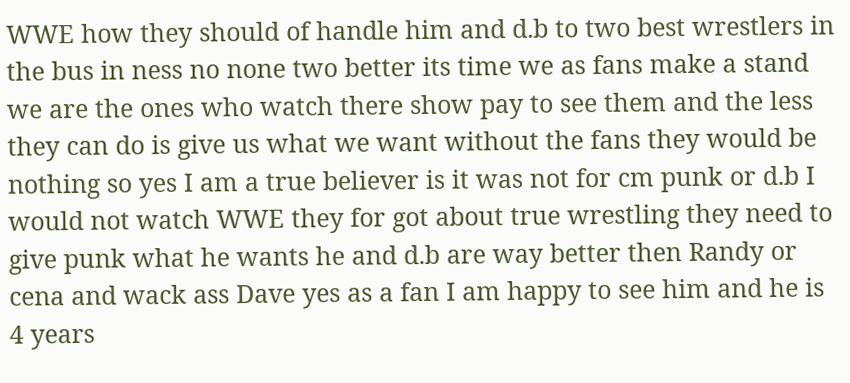WWE how they should of handle him and d.b to two best wrestlers in the bus in ness no none two better its time we as fans make a stand we are the ones who watch there show pay to see them and the less they can do is give us what we want without the fans they would be nothing so yes I am a true believer is it was not for cm punk or d.b I would not watch WWE they for got about true wrestling they need to give punk what he wants he and d.b are way better then Randy or cena and wack ass Dave yes as a fan I am happy to see him and he is 4 years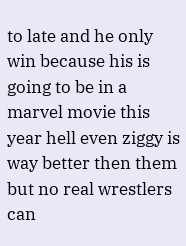to late and he only win because his is going to be in a marvel movie this year hell even ziggy is way better then them but no real wrestlers can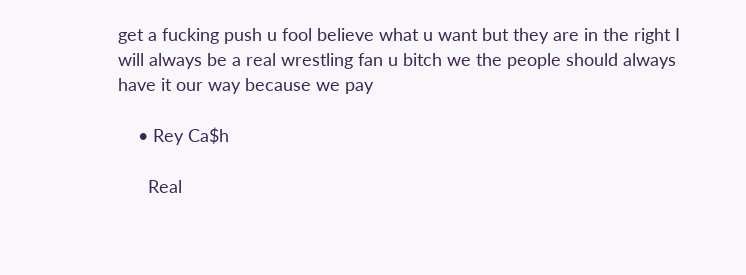get a fucking push u fool believe what u want but they are in the right I will always be a real wrestling fan u bitch we the people should always have it our way because we pay

    • Rey Ca$h

      Real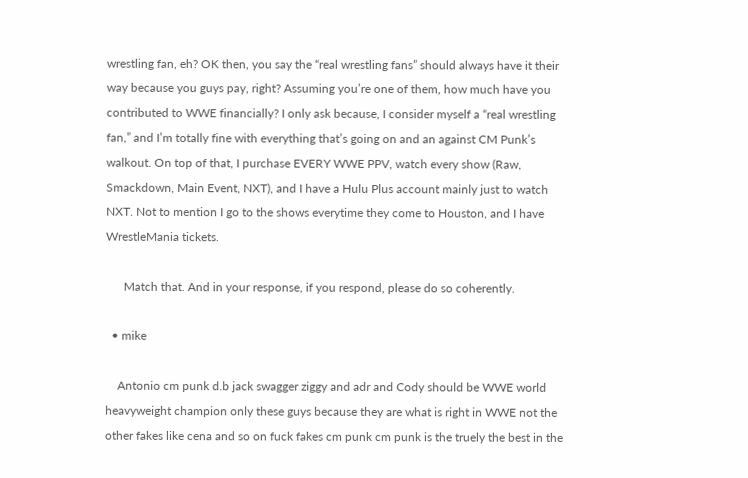wrestling fan, eh? OK then, you say the “real wrestling fans” should always have it their way because you guys pay, right? Assuming you’re one of them, how much have you contributed to WWE financially? I only ask because, I consider myself a “real wrestling fan,” and I’m totally fine with everything that’s going on and an against CM Punk’s walkout. On top of that, I purchase EVERY WWE PPV, watch every show (Raw, Smackdown, Main Event, NXT), and I have a Hulu Plus account mainly just to watch NXT. Not to mention I go to the shows everytime they come to Houston, and I have WrestleMania tickets.

      Match that. And in your response, if you respond, please do so coherently.

  • mike

    Antonio cm punk d.b jack swagger ziggy and adr and Cody should be WWE world heavyweight champion only these guys because they are what is right in WWE not the other fakes like cena and so on fuck fakes cm punk cm punk is the truely the best in the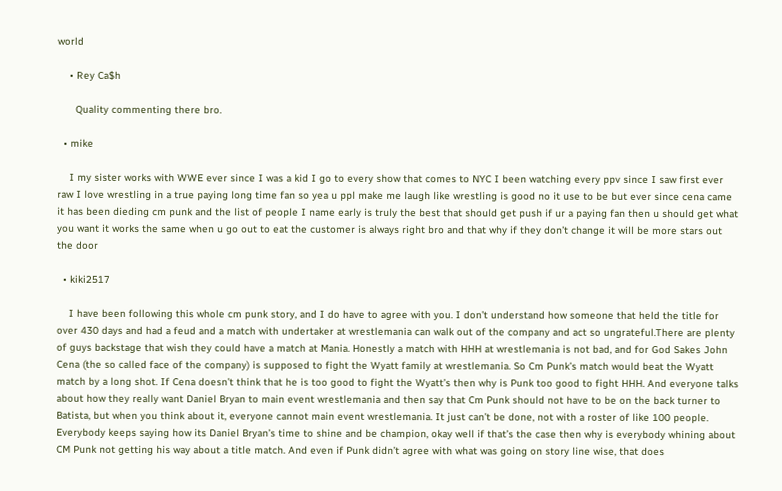world

    • Rey Ca$h

      Quality commenting there bro.

  • mike

    I my sister works with WWE ever since I was a kid I go to every show that comes to NYC I been watching every ppv since I saw first ever raw I love wrestling in a true paying long time fan so yea u ppl make me laugh like wrestling is good no it use to be but ever since cena came it has been dieding cm punk and the list of people I name early is truly the best that should get push if ur a paying fan then u should get what you want it works the same when u go out to eat the customer is always right bro and that why if they don’t change it will be more stars out the door

  • kiki2517

    I have been following this whole cm punk story, and I do have to agree with you. I don’t understand how someone that held the title for over 430 days and had a feud and a match with undertaker at wrestlemania can walk out of the company and act so ungrateful.There are plenty of guys backstage that wish they could have a match at Mania. Honestly a match with HHH at wrestlemania is not bad, and for God Sakes John Cena (the so called face of the company) is supposed to fight the Wyatt family at wrestlemania. So Cm Punk’s match would beat the Wyatt match by a long shot. If Cena doesn’t think that he is too good to fight the Wyatt’s then why is Punk too good to fight HHH. And everyone talks about how they really want Daniel Bryan to main event wrestlemania and then say that Cm Punk should not have to be on the back turner to Batista, but when you think about it, everyone cannot main event wrestlemania. It just can’t be done, not with a roster of like 100 people. Everybody keeps saying how its Daniel Bryan’s time to shine and be champion, okay well if that’s the case then why is everybody whining about CM Punk not getting his way about a title match. And even if Punk didn’t agree with what was going on story line wise, that does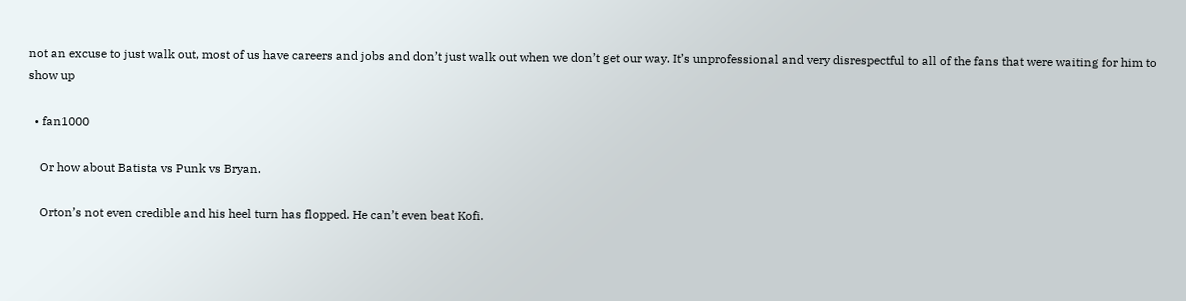not an excuse to just walk out, most of us have careers and jobs and don’t just walk out when we don’t get our way. It’s unprofessional and very disrespectful to all of the fans that were waiting for him to show up

  • fan1000

    Or how about Batista vs Punk vs Bryan.

    Orton’s not even credible and his heel turn has flopped. He can’t even beat Kofi.